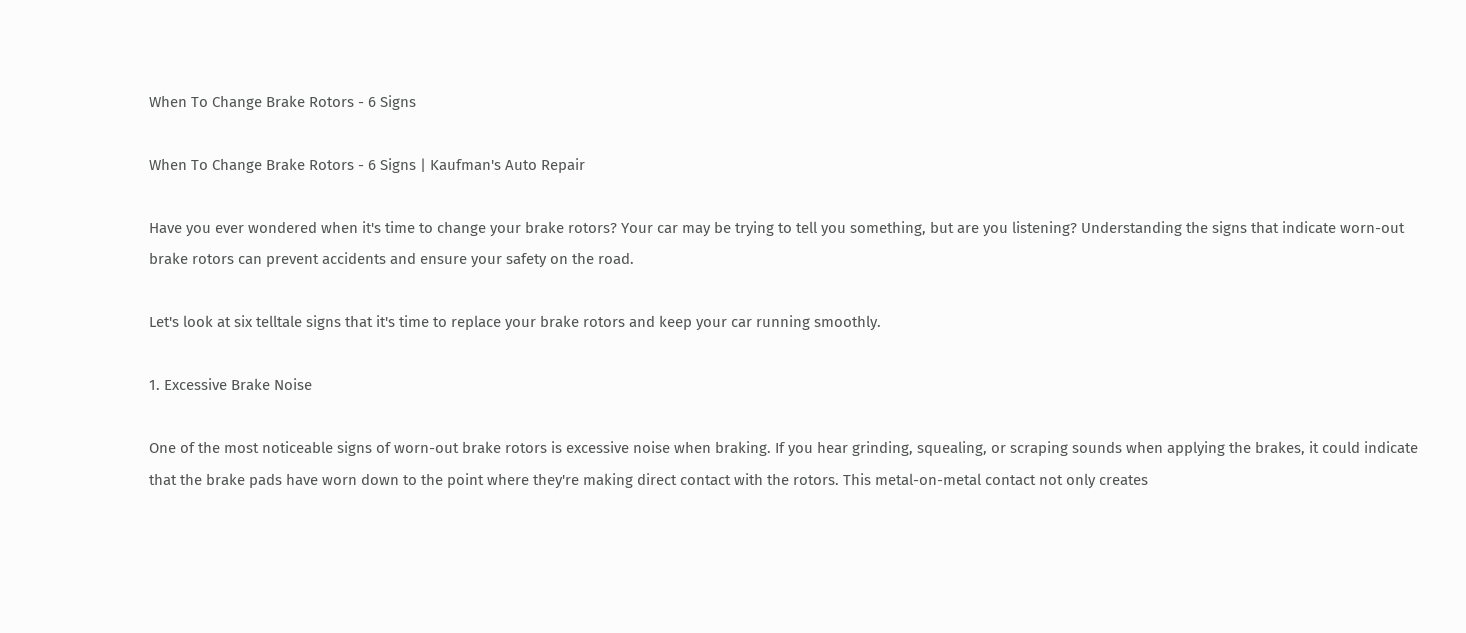When To Change Brake Rotors - 6 Signs

When To Change Brake Rotors - 6 Signs | Kaufman's Auto Repair

Have you ever wondered when it's time to change your brake rotors? Your car may be trying to tell you something, but are you listening? Understanding the signs that indicate worn-out brake rotors can prevent accidents and ensure your safety on the road.

Let's look at six telltale signs that it's time to replace your brake rotors and keep your car running smoothly.

1. Excessive Brake Noise

One of the most noticeable signs of worn-out brake rotors is excessive noise when braking. If you hear grinding, squealing, or scraping sounds when applying the brakes, it could indicate that the brake pads have worn down to the point where they're making direct contact with the rotors. This metal-on-metal contact not only creates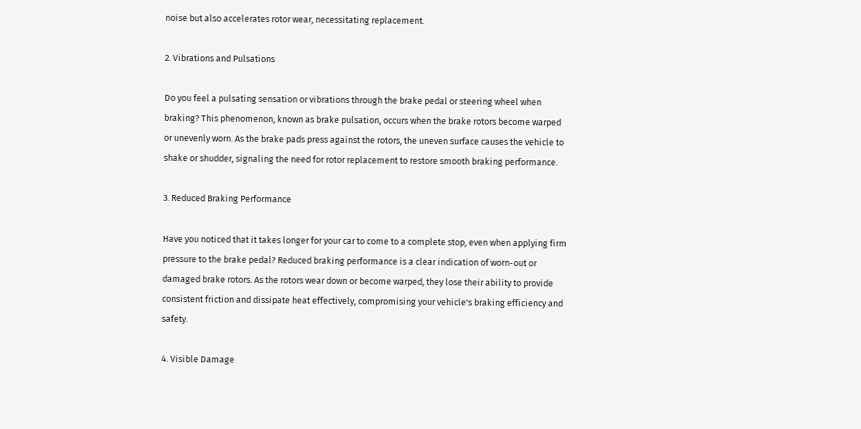noise but also accelerates rotor wear, necessitating replacement.

2. Vibrations and Pulsations

Do you feel a pulsating sensation or vibrations through the brake pedal or steering wheel when braking? This phenomenon, known as brake pulsation, occurs when the brake rotors become warped or unevenly worn. As the brake pads press against the rotors, the uneven surface causes the vehicle to shake or shudder, signaling the need for rotor replacement to restore smooth braking performance.

3. Reduced Braking Performance

Have you noticed that it takes longer for your car to come to a complete stop, even when applying firm pressure to the brake pedal? Reduced braking performance is a clear indication of worn-out or damaged brake rotors. As the rotors wear down or become warped, they lose their ability to provide consistent friction and dissipate heat effectively, compromising your vehicle's braking efficiency and safety.

4. Visible Damage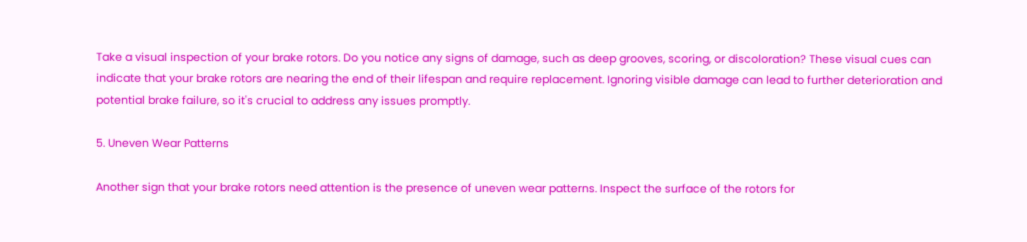Take a visual inspection of your brake rotors. Do you notice any signs of damage, such as deep grooves, scoring, or discoloration? These visual cues can indicate that your brake rotors are nearing the end of their lifespan and require replacement. Ignoring visible damage can lead to further deterioration and potential brake failure, so it's crucial to address any issues promptly.

5. Uneven Wear Patterns

Another sign that your brake rotors need attention is the presence of uneven wear patterns. Inspect the surface of the rotors for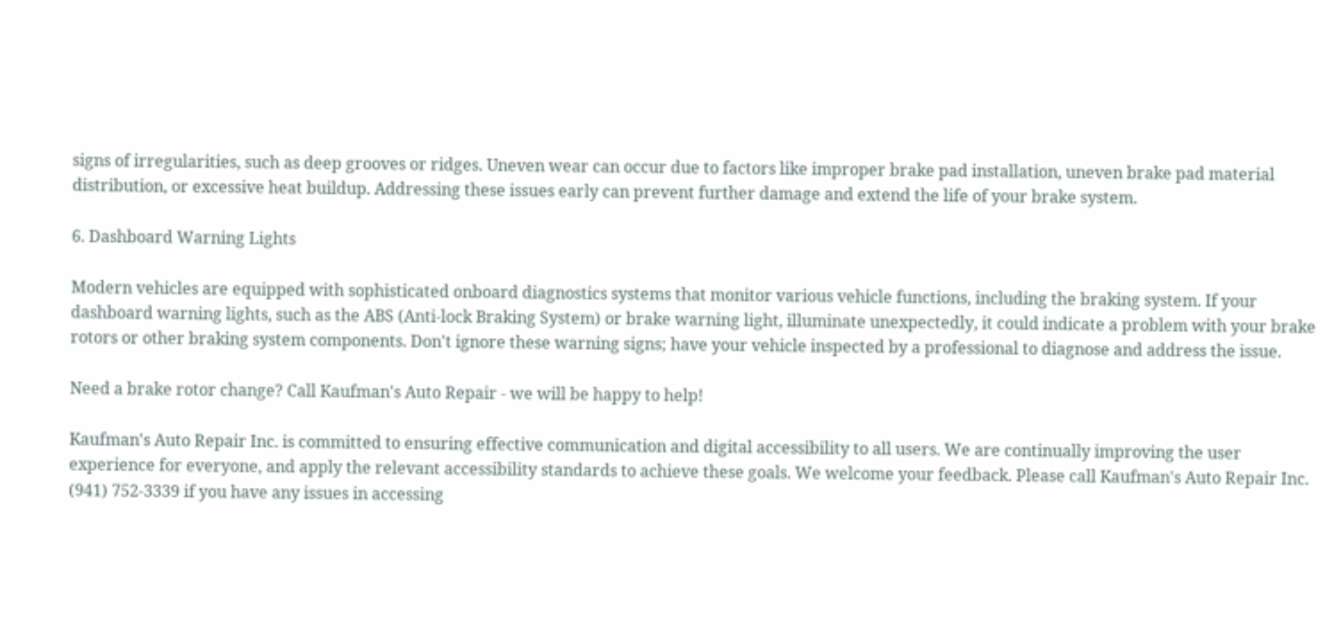signs of irregularities, such as deep grooves or ridges. Uneven wear can occur due to factors like improper brake pad installation, uneven brake pad material distribution, or excessive heat buildup. Addressing these issues early can prevent further damage and extend the life of your brake system.

6. Dashboard Warning Lights

Modern vehicles are equipped with sophisticated onboard diagnostics systems that monitor various vehicle functions, including the braking system. If your dashboard warning lights, such as the ABS (Anti-lock Braking System) or brake warning light, illuminate unexpectedly, it could indicate a problem with your brake rotors or other braking system components. Don't ignore these warning signs; have your vehicle inspected by a professional to diagnose and address the issue.

Need a brake rotor change? Call Kaufman's Auto Repair - we will be happy to help!

Kaufman's Auto Repair Inc. is committed to ensuring effective communication and digital accessibility to all users. We are continually improving the user experience for everyone, and apply the relevant accessibility standards to achieve these goals. We welcome your feedback. Please call Kaufman's Auto Repair Inc. (941) 752-3339 if you have any issues in accessing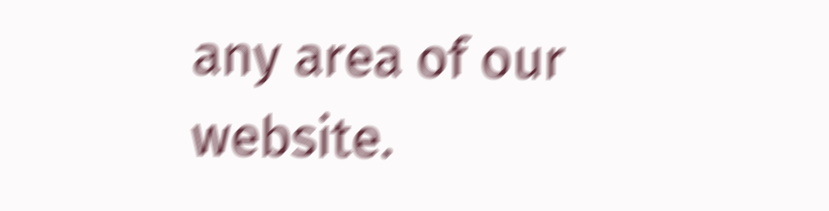any area of our website.